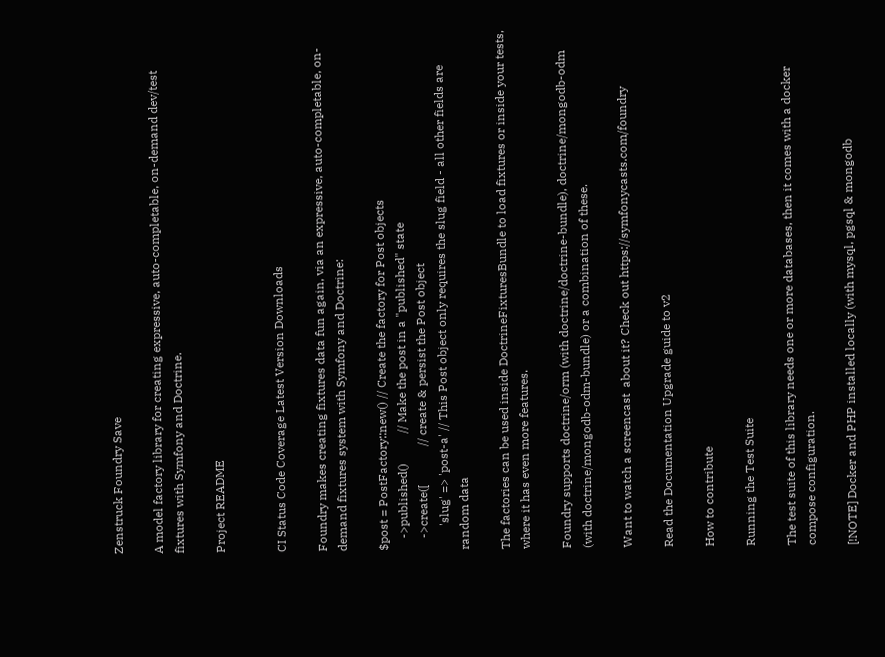Zenstruck Foundry Save

A model factory library for creating expressive, auto-completable, on-demand dev/test fixtures with Symfony and Doctrine.

Project README


CI Status Code Coverage Latest Version Downloads

Foundry makes creating fixtures data fun again, via an expressive, auto-completable, on-demand fixtures system with Symfony and Doctrine:

$post = PostFactory::new() // Create the factory for Post objects
    ->published()          // Make the post in a "published" state
    ->create([             // create & persist the Post object
        'slug' => 'post-a' // This Post object only requires the slug field - all other fields are random data

The factories can be used inside DoctrineFixturesBundle to load fixtures or inside your tests, where it has even more features.

Foundry supports doctrine/orm (with doctrine/doctrine-bundle), doctrine/mongodb-odm (with doctrine/mongodb-odm-bundle) or a combination of these.

Want to watch a screencast  about it? Check out https://symfonycasts.com/foundry

Read the Documentation Upgrade guide to v2

How to contribute

Running the Test Suite

The test suite of this library needs one or more databases, then it comes with a docker compose configuration.

[!NOTE] Docker and PHP installed locally (with mysql, pgsql & mongodb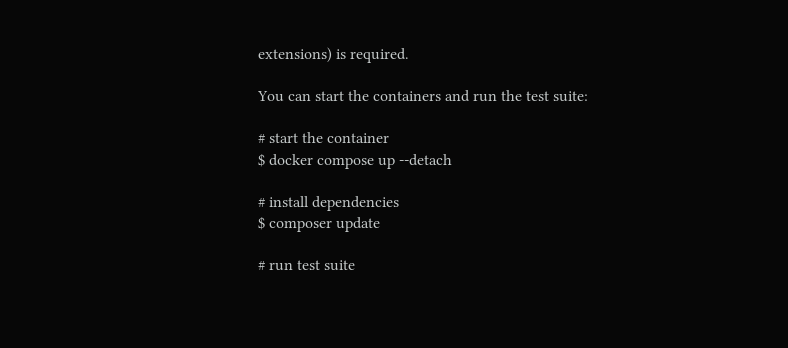extensions) is required.

You can start the containers and run the test suite:

# start the container
$ docker compose up --detach

# install dependencies
$ composer update

# run test suite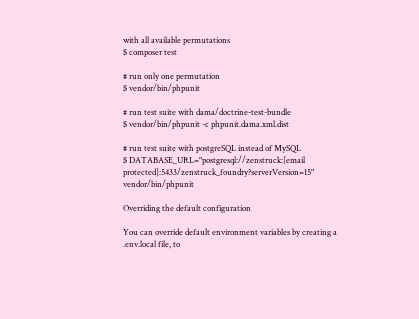with all available permutations
$ composer test

# run only one permutation
$ vendor/bin/phpunit

# run test suite with dama/doctrine-test-bundle
$ vendor/bin/phpunit -c phpunit.dama.xml.dist

# run test suite with postgreSQL instead of MySQL
$ DATABASE_URL="postgresql://zenstruck:[email protected]:5433/zenstruck_foundry?serverVersion=15" vendor/bin/phpunit

Overriding the default configuration

You can override default environment variables by creating a .env.local file, to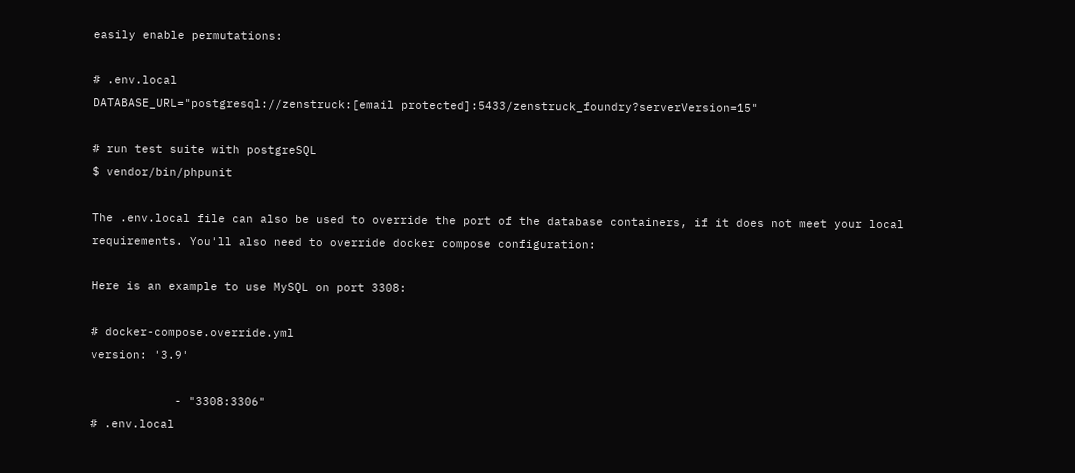easily enable permutations:

# .env.local
DATABASE_URL="postgresql://zenstruck:[email protected]:5433/zenstruck_foundry?serverVersion=15"

# run test suite with postgreSQL
$ vendor/bin/phpunit

The .env.local file can also be used to override the port of the database containers, if it does not meet your local requirements. You'll also need to override docker compose configuration:

Here is an example to use MySQL on port 3308:

# docker-compose.override.yml
version: '3.9'

            - "3308:3306"
# .env.local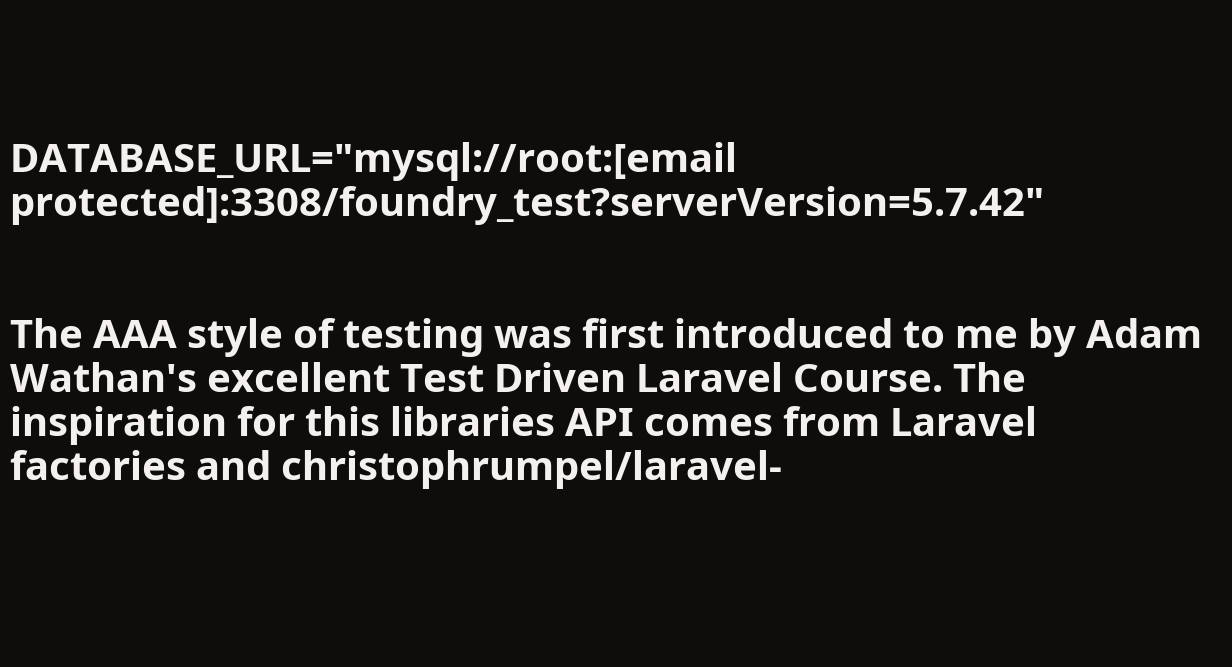DATABASE_URL="mysql://root:[email protected]:3308/foundry_test?serverVersion=5.7.42"


The AAA style of testing was first introduced to me by Adam Wathan's excellent Test Driven Laravel Course. The inspiration for this libraries API comes from Laravel factories and christophrumpel/laravel-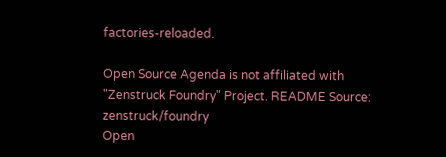factories-reloaded.

Open Source Agenda is not affiliated with "Zenstruck Foundry" Project. README Source: zenstruck/foundry
Open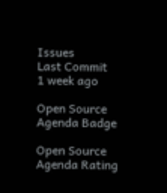Issues
Last Commit
1 week ago

Open Source Agenda Badge

Open Source Agenda Rating